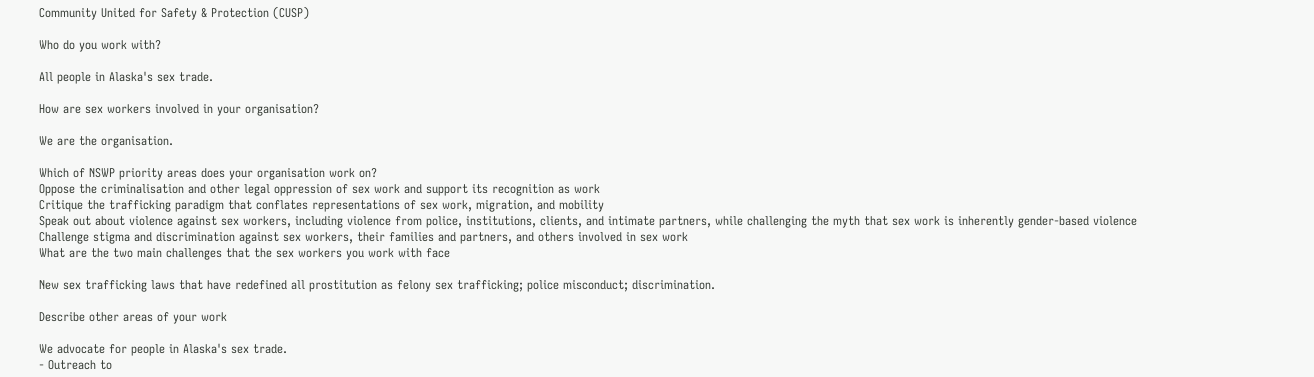Community United for Safety & Protection (CUSP)

Who do you work with?

All people in Alaska's sex trade.

How are sex workers involved in your organisation?

We are the organisation.

Which of NSWP priority areas does your organisation work on?
Oppose the criminalisation and other legal oppression of sex work and support its recognition as work
Critique the trafficking paradigm that conflates representations of sex work, migration, and mobility
Speak out about violence against sex workers, including violence from police, institutions, clients, and intimate partners, while challenging the myth that sex work is inherently gender-based violence
Challenge stigma and discrimination against sex workers, their families and partners, and others involved in sex work
What are the two main challenges that the sex workers you work with face

New sex trafficking laws that have redefined all prostitution as felony sex trafficking; police misconduct; discrimination.

Describe other areas of your work

We advocate for people in Alaska's sex trade.
- Outreach to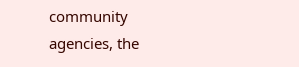community agencies, the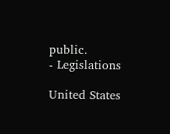public.
- Legislations

United States